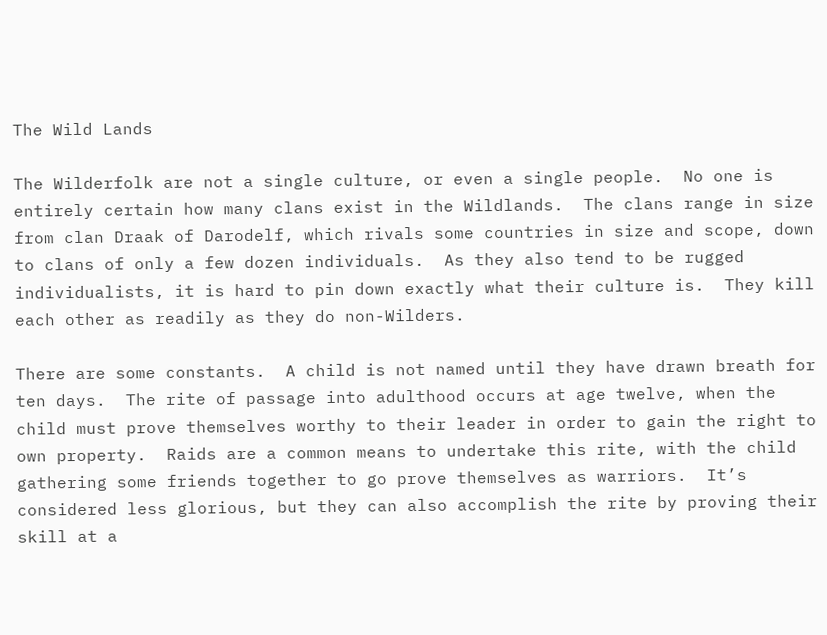The Wild Lands

The Wilderfolk are not a single culture, or even a single people.  No one is entirely certain how many clans exist in the Wildlands.  The clans range in size from clan Draak of Darodelf, which rivals some countries in size and scope, down to clans of only a few dozen individuals.  As they also tend to be rugged individualists, it is hard to pin down exactly what their culture is.  They kill each other as readily as they do non-Wilders.

There are some constants.  A child is not named until they have drawn breath for ten days.  The rite of passage into adulthood occurs at age twelve, when the child must prove themselves worthy to their leader in order to gain the right to own property.  Raids are a common means to undertake this rite, with the child gathering some friends together to go prove themselves as warriors.  It’s considered less glorious, but they can also accomplish the rite by proving their skill at a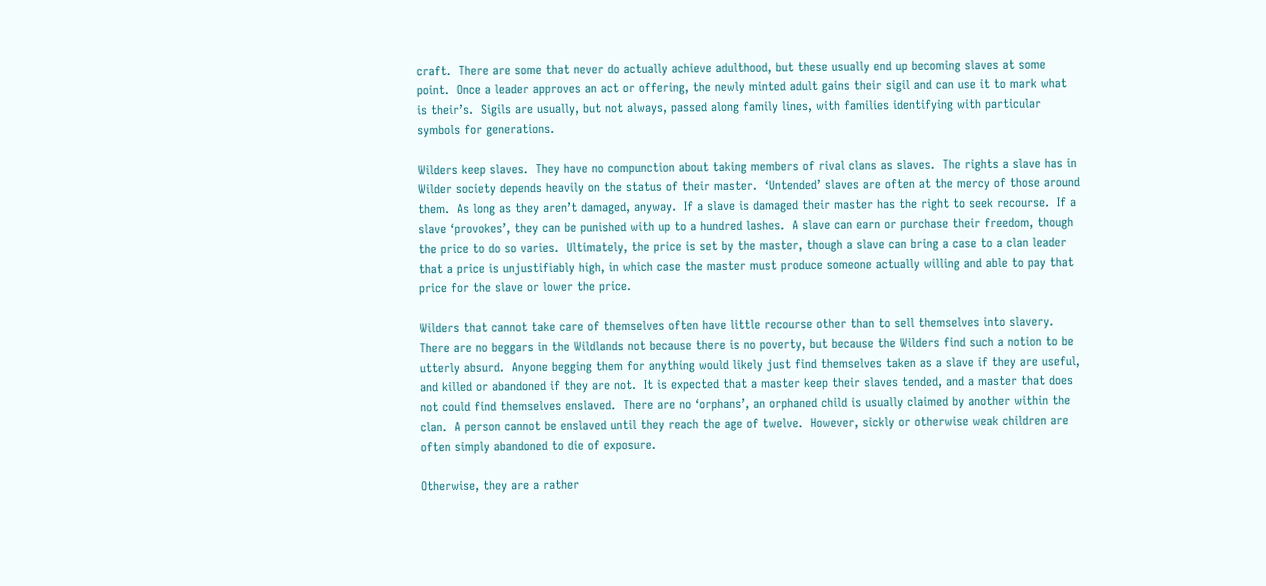craft.  There are some that never do actually achieve adulthood, but these usually end up becoming slaves at some point.  Once a leader approves an act or offering, the newly minted adult gains their sigil and can use it to mark what is their’s.  Sigils are usually, but not always, passed along family lines, with families identifying with particular symbols for generations.

Wilders keep slaves.  They have no compunction about taking members of rival clans as slaves.  The rights a slave has in Wilder society depends heavily on the status of their master.  ‘Untended’ slaves are often at the mercy of those around them.  As long as they aren’t damaged, anyway.  If a slave is damaged their master has the right to seek recourse.  If a slave ‘provokes’, they can be punished with up to a hundred lashes.  A slave can earn or purchase their freedom, though the price to do so varies.  Ultimately, the price is set by the master, though a slave can bring a case to a clan leader that a price is unjustifiably high, in which case the master must produce someone actually willing and able to pay that price for the slave or lower the price.

Wilders that cannot take care of themselves often have little recourse other than to sell themselves into slavery.  There are no beggars in the Wildlands not because there is no poverty, but because the Wilders find such a notion to be utterly absurd.  Anyone begging them for anything would likely just find themselves taken as a slave if they are useful, and killed or abandoned if they are not.  It is expected that a master keep their slaves tended, and a master that does not could find themselves enslaved.  There are no ‘orphans’, an orphaned child is usually claimed by another within the clan.  A person cannot be enslaved until they reach the age of twelve.  However, sickly or otherwise weak children are often simply abandoned to die of exposure.

Otherwise, they are a rather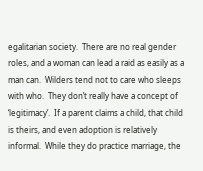egalitarian society.  There are no real gender roles, and a woman can lead a raid as easily as a man can.  Wilders tend not to care who sleeps with who.  They don’t really have a concept of ‘legitimacy’.  If a parent claims a child, that child is theirs, and even adoption is relatively informal.  While they do practice marriage, the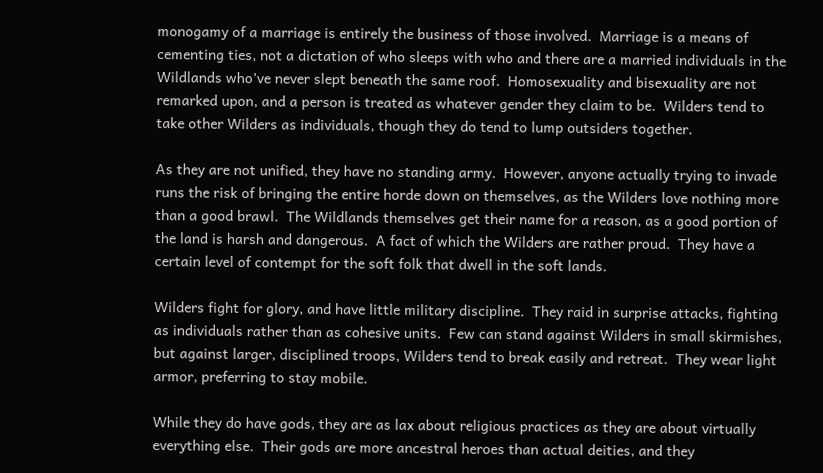monogamy of a marriage is entirely the business of those involved.  Marriage is a means of cementing ties, not a dictation of who sleeps with who and there are a married individuals in the Wildlands who’ve never slept beneath the same roof.  Homosexuality and bisexuality are not remarked upon, and a person is treated as whatever gender they claim to be.  Wilders tend to take other Wilders as individuals, though they do tend to lump outsiders together.

As they are not unified, they have no standing army.  However, anyone actually trying to invade runs the risk of bringing the entire horde down on themselves, as the Wilders love nothing more than a good brawl.  The Wildlands themselves get their name for a reason, as a good portion of the land is harsh and dangerous.  A fact of which the Wilders are rather proud.  They have a certain level of contempt for the soft folk that dwell in the soft lands.

Wilders fight for glory, and have little military discipline.  They raid in surprise attacks, fighting as individuals rather than as cohesive units.  Few can stand against Wilders in small skirmishes, but against larger, disciplined troops, Wilders tend to break easily and retreat.  They wear light armor, preferring to stay mobile.

While they do have gods, they are as lax about religious practices as they are about virtually everything else.  Their gods are more ancestral heroes than actual deities, and they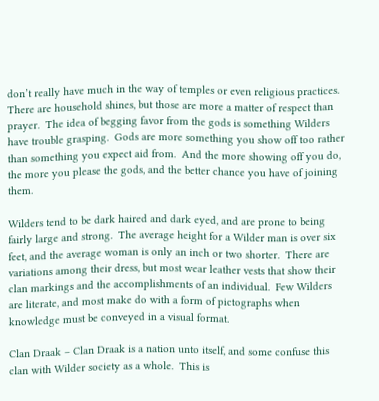don’t really have much in the way of temples or even religious practices.  There are household shines, but those are more a matter of respect than prayer.  The idea of begging favor from the gods is something Wilders have trouble grasping.  Gods are more something you show off too rather than something you expect aid from.  And the more showing off you do, the more you please the gods, and the better chance you have of joining them.

Wilders tend to be dark haired and dark eyed, and are prone to being fairly large and strong.  The average height for a Wilder man is over six feet, and the average woman is only an inch or two shorter.  There are variations among their dress, but most wear leather vests that show their clan markings and the accomplishments of an individual.  Few Wilders are literate, and most make do with a form of pictographs when knowledge must be conveyed in a visual format.

Clan Draak – Clan Draak is a nation unto itself, and some confuse this clan with Wilder society as a whole.  This is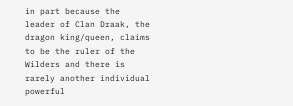in part because the leader of Clan Draak, the dragon king/queen, claims to be the ruler of the Wilders and there is rarely another individual powerful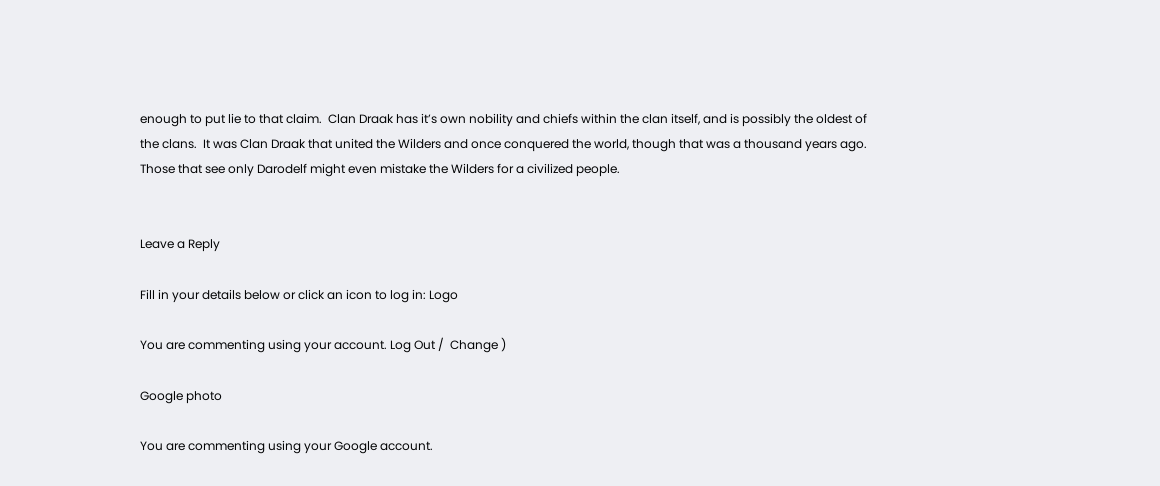enough to put lie to that claim.  Clan Draak has it’s own nobility and chiefs within the clan itself, and is possibly the oldest of the clans.  It was Clan Draak that united the Wilders and once conquered the world, though that was a thousand years ago.  Those that see only Darodelf might even mistake the Wilders for a civilized people.


Leave a Reply

Fill in your details below or click an icon to log in: Logo

You are commenting using your account. Log Out /  Change )

Google photo

You are commenting using your Google account.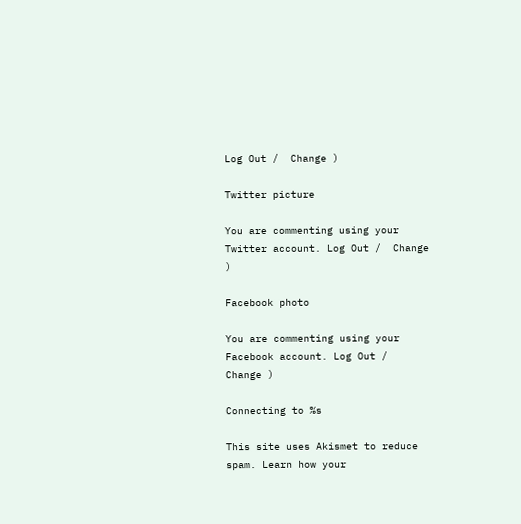Log Out /  Change )

Twitter picture

You are commenting using your Twitter account. Log Out /  Change )

Facebook photo

You are commenting using your Facebook account. Log Out /  Change )

Connecting to %s

This site uses Akismet to reduce spam. Learn how your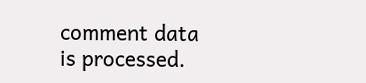comment data is processed.